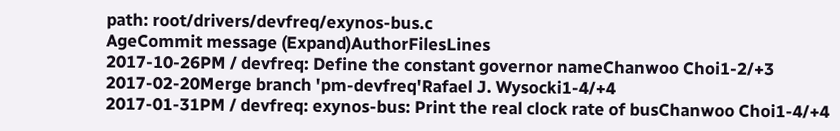path: root/drivers/devfreq/exynos-bus.c
AgeCommit message (Expand)AuthorFilesLines
2017-10-26PM / devfreq: Define the constant governor nameChanwoo Choi1-2/+3
2017-02-20Merge branch 'pm-devfreq'Rafael J. Wysocki1-4/+4
2017-01-31PM / devfreq: exynos-bus: Print the real clock rate of busChanwoo Choi1-4/+4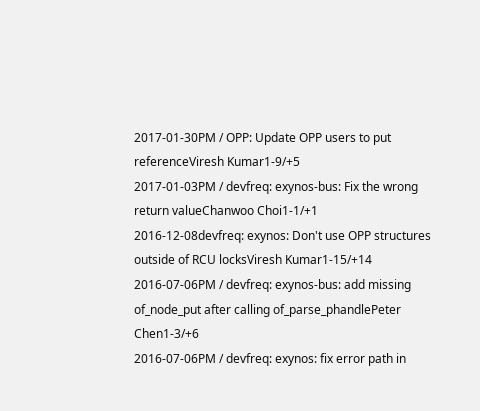2017-01-30PM / OPP: Update OPP users to put referenceViresh Kumar1-9/+5
2017-01-03PM / devfreq: exynos-bus: Fix the wrong return valueChanwoo Choi1-1/+1
2016-12-08devfreq: exynos: Don't use OPP structures outside of RCU locksViresh Kumar1-15/+14
2016-07-06PM / devfreq: exynos-bus: add missing of_node_put after calling of_parse_phandlePeter Chen1-3/+6
2016-07-06PM / devfreq: exynos: fix error path in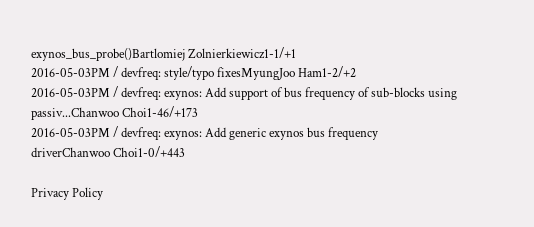exynos_bus_probe()Bartlomiej Zolnierkiewicz1-1/+1
2016-05-03PM / devfreq: style/typo fixesMyungJoo Ham1-2/+2
2016-05-03PM / devfreq: exynos: Add support of bus frequency of sub-blocks using passiv...Chanwoo Choi1-46/+173
2016-05-03PM / devfreq: exynos: Add generic exynos bus frequency driverChanwoo Choi1-0/+443

Privacy Policy